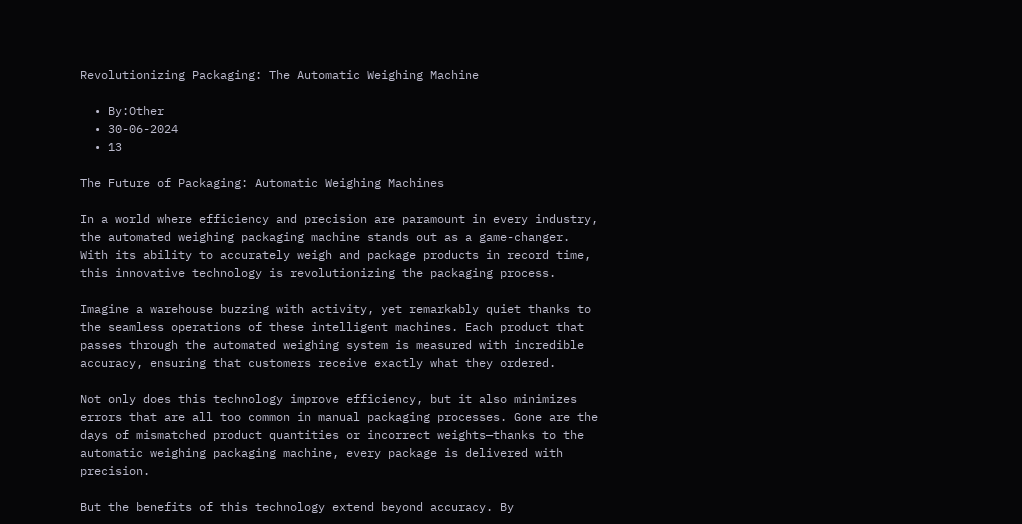Revolutionizing Packaging: The Automatic Weighing Machine

  • By:Other
  • 30-06-2024
  • 13

The Future of Packaging: Automatic Weighing Machines

In a world where efficiency and precision are paramount in every industry, the automated weighing packaging machine stands out as a game-changer. With its ability to accurately weigh and package products in record time, this innovative technology is revolutionizing the packaging process.

Imagine a warehouse buzzing with activity, yet remarkably quiet thanks to the seamless operations of these intelligent machines. Each product that passes through the automated weighing system is measured with incredible accuracy, ensuring that customers receive exactly what they ordered.

Not only does this technology improve efficiency, but it also minimizes errors that are all too common in manual packaging processes. Gone are the days of mismatched product quantities or incorrect weights—thanks to the automatic weighing packaging machine, every package is delivered with precision.

But the benefits of this technology extend beyond accuracy. By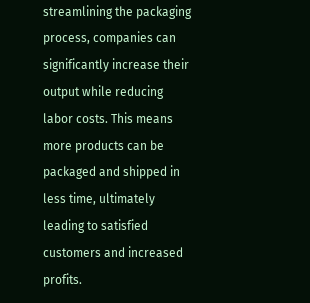streamlining the packaging process, companies can significantly increase their output while reducing labor costs. This means more products can be packaged and shipped in less time, ultimately leading to satisfied customers and increased profits.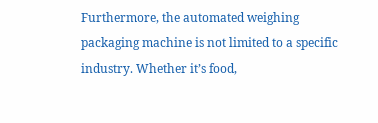Furthermore, the automated weighing packaging machine is not limited to a specific industry. Whether it’s food,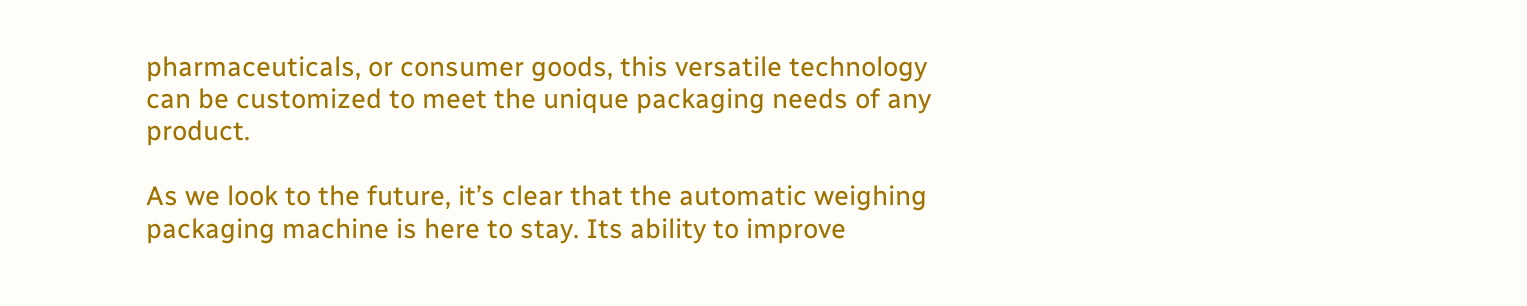pharmaceuticals, or consumer goods, this versatile technology can be customized to meet the unique packaging needs of any product.

As we look to the future, it’s clear that the automatic weighing packaging machine is here to stay. Its ability to improve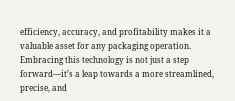efficiency, accuracy, and profitability makes it a valuable asset for any packaging operation. Embracing this technology is not just a step forward—it’s a leap towards a more streamlined, precise, and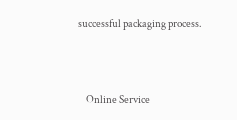successful packaging process.




    Online Service